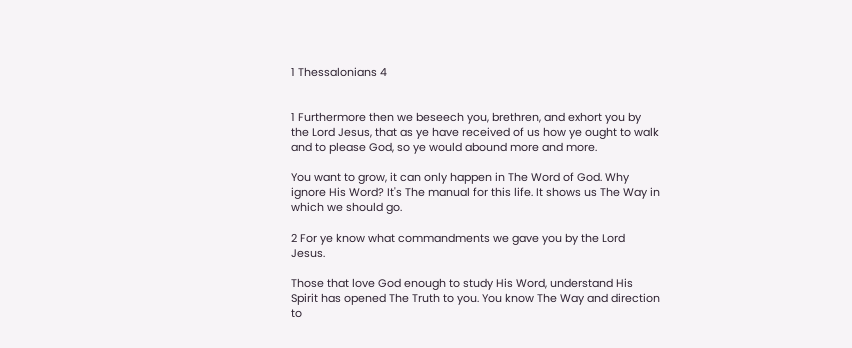1 Thessalonians 4


1 Furthermore then we beseech you, brethren, and exhort you by the Lord Jesus, that as ye have received of us how ye ought to walk and to please God, so ye would abound more and more.

You want to grow, it can only happen in The Word of God. Why ignore His Word? It's The manual for this life. It shows us The Way in which we should go.

2 For ye know what commandments we gave you by the Lord Jesus.

Those that love God enough to study His Word, understand His Spirit has opened The Truth to you. You know The Way and direction to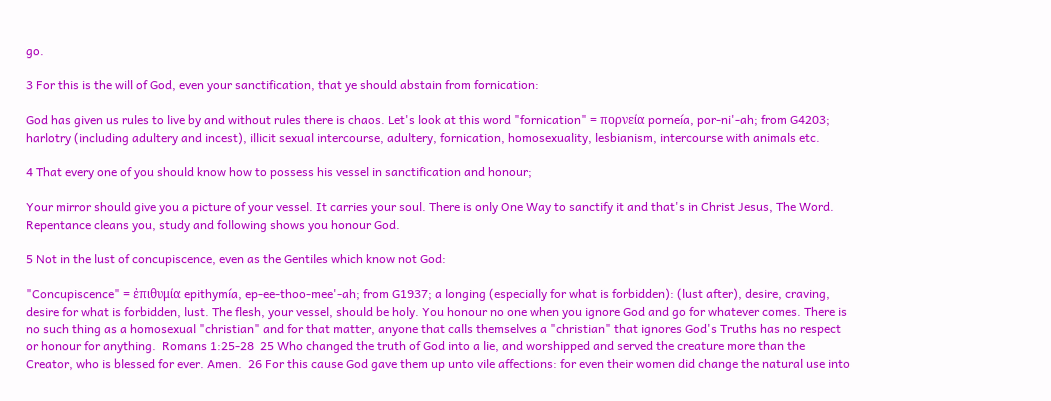go.

3 For this is the will of God, even your sanctification, that ye should abstain from fornication:

God has given us rules to live by and without rules there is chaos. Let's look at this word "fornication" = πορνεία porneía, por-ni'-ah; from G4203; harlotry (including adultery and incest), illicit sexual intercourse, adultery, fornication, homosexuality, lesbianism, intercourse with animals etc.

4 That every one of you should know how to possess his vessel in sanctification and honour;

Your mirror should give you a picture of your vessel. It carries your soul. There is only One Way to sanctify it and that's in Christ Jesus, The Word. Repentance cleans you, study and following shows you honour God.

5 Not in the lust of concupiscence, even as the Gentiles which know not God:

"Concupiscence" = ἐπιθυμία epithymía, ep-ee-thoo-mee'-ah; from G1937; a longing (especially for what is forbidden): (lust after), desire, craving, desire for what is forbidden, lust. The flesh, your vessel, should be holy. You honour no one when you ignore God and go for whatever comes. There is no such thing as a homosexual "christian" and for that matter, anyone that calls themselves a "christian" that ignores God's Truths has no respect or honour for anything.  Romans 1:25-28  25 Who changed the truth of God into a lie, and worshipped and served the creature more than the Creator, who is blessed for ever. Amen.  26 For this cause God gave them up unto vile affections: for even their women did change the natural use into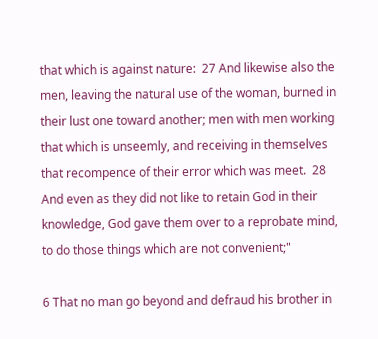that which is against nature:  27 And likewise also the men, leaving the natural use of the woman, burned in their lust one toward another; men with men working that which is unseemly, and receiving in themselves that recompence of their error which was meet.  28 And even as they did not like to retain God in their knowledge, God gave them over to a reprobate mind, to do those things which are not convenient;"

6 That no man go beyond and defraud his brother in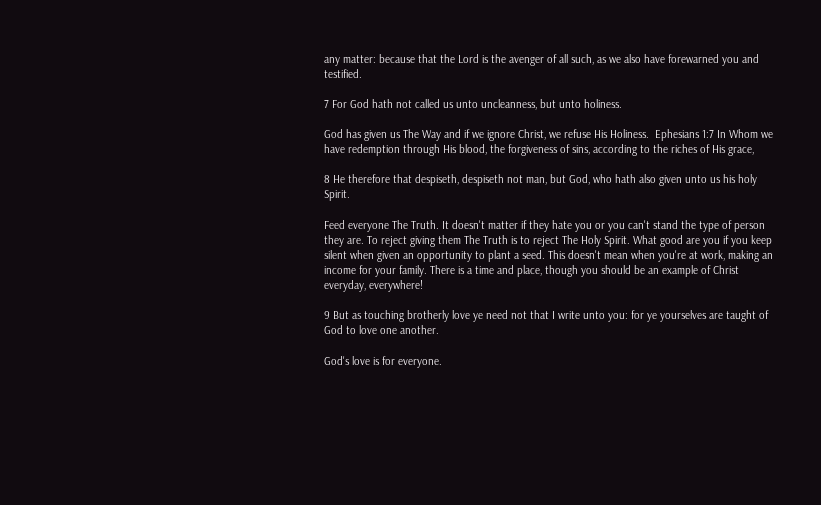any matter: because that the Lord is the avenger of all such, as we also have forewarned you and testified.

7 For God hath not called us unto uncleanness, but unto holiness.

God has given us The Way and if we ignore Christ, we refuse His Holiness.  Ephesians 1:7 In Whom we have redemption through His blood, the forgiveness of sins, according to the riches of His grace,

8 He therefore that despiseth, despiseth not man, but God, who hath also given unto us his holy Spirit.

Feed everyone The Truth. It doesn't matter if they hate you or you can't stand the type of person they are. To reject giving them The Truth is to reject The Holy Spirit. What good are you if you keep silent when given an opportunity to plant a seed. This doesn't mean when you're at work, making an income for your family. There is a time and place, though you should be an example of Christ everyday, everywhere!

9 But as touching brotherly love ye need not that I write unto you: for ye yourselves are taught of God to love one another.

God's love is for everyone.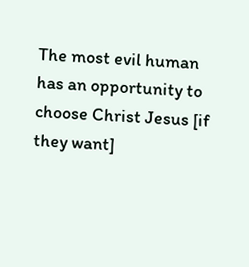The most evil human has an opportunity to choose Christ Jesus [if they want]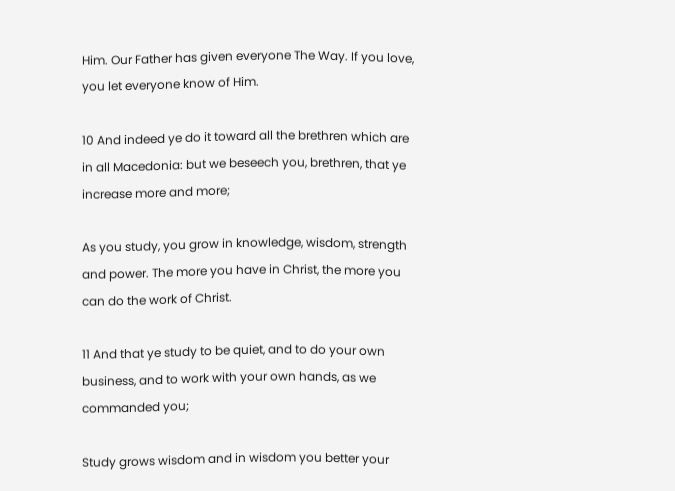Him. Our Father has given everyone The Way. If you love, you let everyone know of Him.

10 And indeed ye do it toward all the brethren which are in all Macedonia: but we beseech you, brethren, that ye increase more and more;

As you study, you grow in knowledge, wisdom, strength and power. The more you have in Christ, the more you can do the work of Christ.

11 And that ye study to be quiet, and to do your own business, and to work with your own hands, as we commanded you;

Study grows wisdom and in wisdom you better your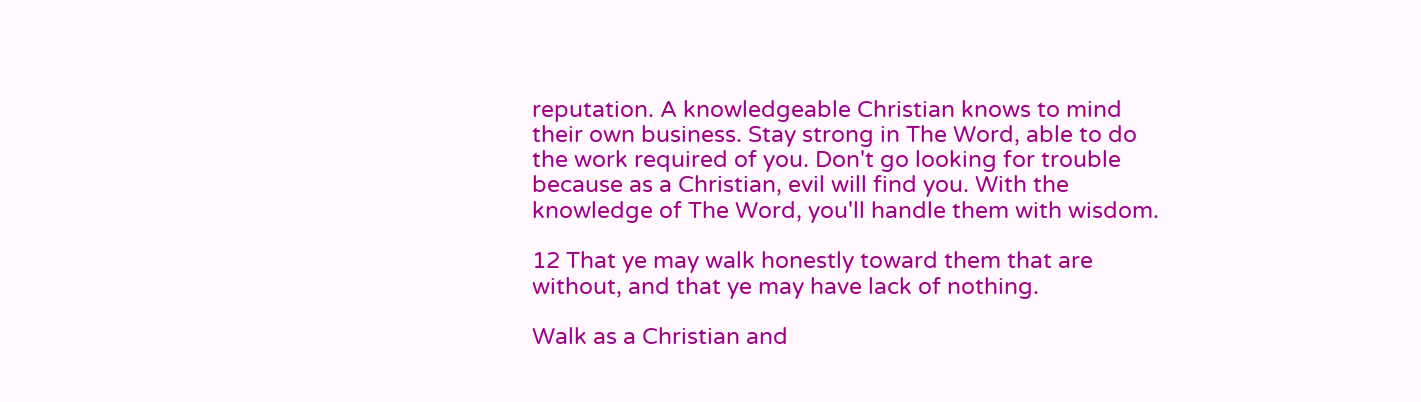reputation. A knowledgeable Christian knows to mind their own business. Stay strong in The Word, able to do the work required of you. Don't go looking for trouble because as a Christian, evil will find you. With the knowledge of The Word, you'll handle them with wisdom.

12 That ye may walk honestly toward them that are without, and that ye may have lack of nothing.

Walk as a Christian and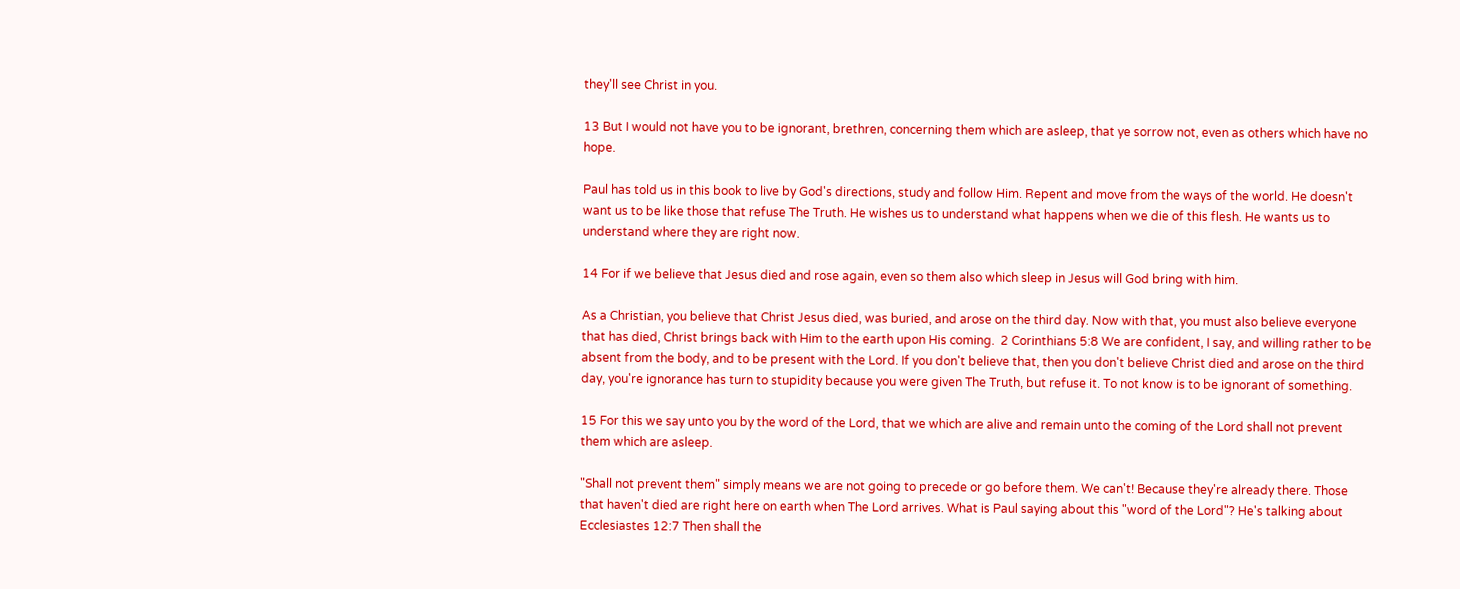they'll see Christ in you.

13 But I would not have you to be ignorant, brethren, concerning them which are asleep, that ye sorrow not, even as others which have no hope.

Paul has told us in this book to live by God's directions, study and follow Him. Repent and move from the ways of the world. He doesn't want us to be like those that refuse The Truth. He wishes us to understand what happens when we die of this flesh. He wants us to understand where they are right now.

14 For if we believe that Jesus died and rose again, even so them also which sleep in Jesus will God bring with him.

As a Christian, you believe that Christ Jesus died, was buried, and arose on the third day. Now with that, you must also believe everyone that has died, Christ brings back with Him to the earth upon His coming.  2 Corinthians 5:8 We are confident, I say, and willing rather to be absent from the body, and to be present with the Lord. If you don't believe that, then you don't believe Christ died and arose on the third day, you're ignorance has turn to stupidity because you were given The Truth, but refuse it. To not know is to be ignorant of something.

15 For this we say unto you by the word of the Lord, that we which are alive and remain unto the coming of the Lord shall not prevent them which are asleep.

"Shall not prevent them" simply means we are not going to precede or go before them. We can't! Because they're already there. Those that haven't died are right here on earth when The Lord arrives. What is Paul saying about this "word of the Lord"? He's talking about Ecclesiastes 12:7 Then shall the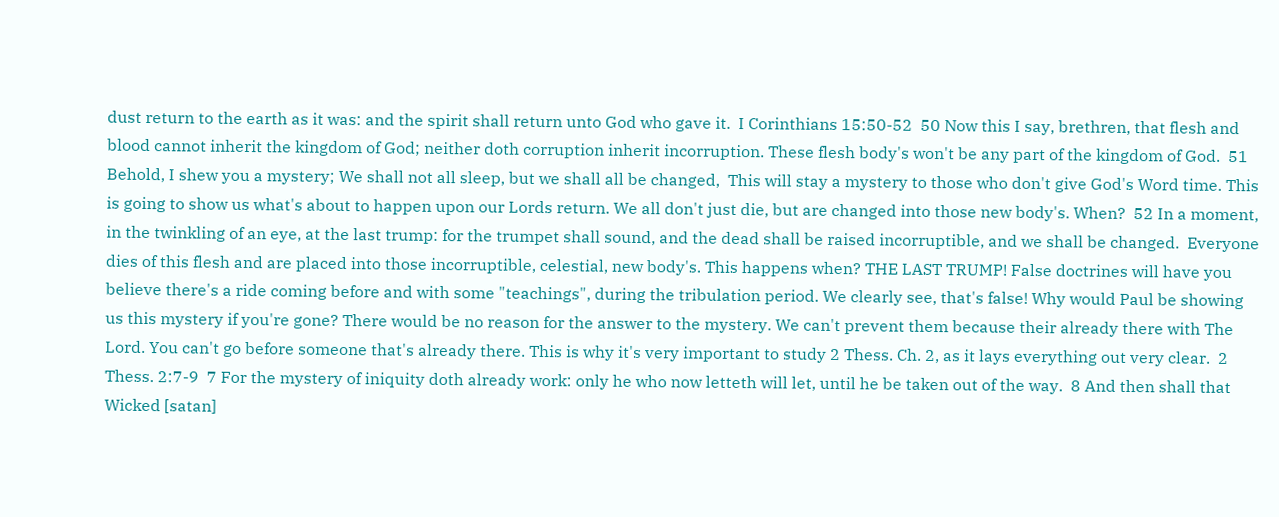dust return to the earth as it was: and the spirit shall return unto God who gave it.  I Corinthians 15:50-52  50 Now this I say, brethren, that flesh and blood cannot inherit the kingdom of God; neither doth corruption inherit incorruption. These flesh body's won't be any part of the kingdom of God.  51 Behold, I shew you a mystery; We shall not all sleep, but we shall all be changed,  This will stay a mystery to those who don't give God's Word time. This is going to show us what's about to happen upon our Lords return. We all don't just die, but are changed into those new body's. When?  52 In a moment, in the twinkling of an eye, at the last trump: for the trumpet shall sound, and the dead shall be raised incorruptible, and we shall be changed.  Everyone dies of this flesh and are placed into those incorruptible, celestial, new body's. This happens when? THE LAST TRUMP! False doctrines will have you believe there's a ride coming before and with some "teachings", during the tribulation period. We clearly see, that's false! Why would Paul be showing us this mystery if you're gone? There would be no reason for the answer to the mystery. We can't prevent them because their already there with The Lord. You can't go before someone that's already there. This is why it's very important to study 2 Thess. Ch. 2, as it lays everything out very clear.  2 Thess. 2:7-9  7 For the mystery of iniquity doth already work: only he who now letteth will let, until he be taken out of the way.  8 And then shall that Wicked [satan]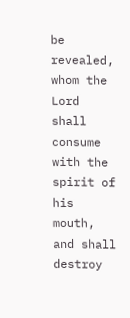be revealed, whom the Lord shall consume with the spirit of his mouth, and shall destroy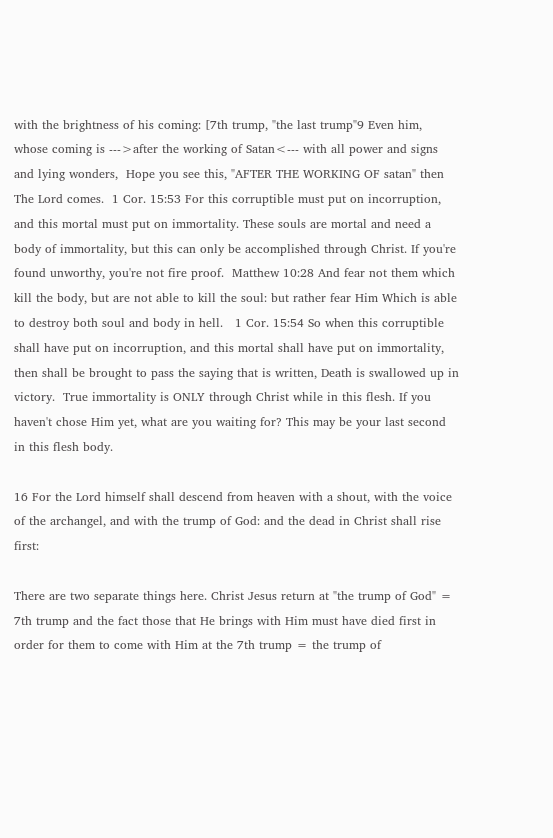with the brightness of his coming: [7th trump, "the last trump"9 Even him, whose coming is --->after the working of Satan<--- with all power and signs and lying wonders,  Hope you see this, "AFTER THE WORKING OF satan" then The Lord comes.  1 Cor. 15:53 For this corruptible must put on incorruption, and this mortal must put on immortality. These souls are mortal and need a body of immortality, but this can only be accomplished through Christ. If you're found unworthy, you're not fire proof.  Matthew 10:28 And fear not them which kill the body, but are not able to kill the soul: but rather fear Him Which is able to destroy both soul and body in hell.   1 Cor. 15:54 So when this corruptible shall have put on incorruption, and this mortal shall have put on immortality, then shall be brought to pass the saying that is written, Death is swallowed up in victory.  True immortality is ONLY through Christ while in this flesh. If you haven't chose Him yet, what are you waiting for? This may be your last second in this flesh body.

16 For the Lord himself shall descend from heaven with a shout, with the voice of the archangel, and with the trump of God: and the dead in Christ shall rise first:

There are two separate things here. Christ Jesus return at "the trump of God" = 7th trump and the fact those that He brings with Him must have died first in order for them to come with Him at the 7th trump = the trump of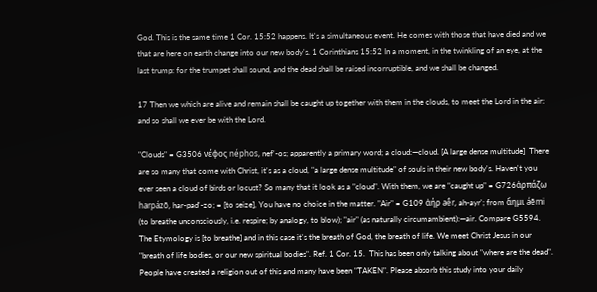God. This is the same time 1 Cor. 15:52 happens. It's a simultaneous event. He comes with those that have died and we that are here on earth change into our new body's. 1 Corinthians 15:52 In a moment, in the twinkling of an eye, at the last trump: for the trumpet shall sound, and the dead shall be raised incorruptible, and we shall be changed.

17 Then we which are alive and remain shall be caught up together with them in the clouds, to meet the Lord in the air: and so shall we ever be with the Lord.

"Clouds" = G3506 νέφος néphos, nef'-os; apparently a primary word; a cloud:—cloud. [A large dense multitude]  There are so many that come with Christ, it's as a cloud, "a large dense multitude" of souls in their new body's. Haven't you ever seen a cloud of birds or locust? So many that it look as a "cloud". With them, we are "caught up" = G726ἁρπάζω harpázō, har-pad'-zo; = [to seize], You have no choice in the matter. "Air" = G109 ἀήρ aḗr, ah-ayr'; from ἄημι áēmi (to breathe unconsciously, i.e. respire; by analogy, to blow); "air" (as naturally circumambient):—air. Compare G5594. The Etymology is [to breathe] and in this case it's the breath of God, the breath of life. We meet Christ Jesus in our "breath of life bodies, or our new spiritual bodies". Ref. 1 Cor. 15.  This has been only talking about "where are the dead". People have created a religion out of this and many have been "TAKEN". Please absorb this study into your daily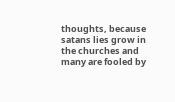thoughts, because satans lies grow in the churches and many are fooled by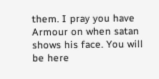them. I pray you have Armour on when satan shows his face. You will be here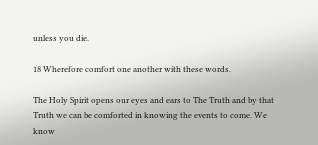unless you die.

18 Wherefore comfort one another with these words.

The Holy Spirit opens our eyes and ears to The Truth and by that Truth we can be comforted in knowing the events to come. We know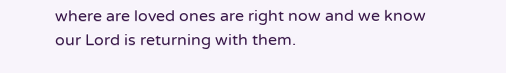where are loved ones are right now and we know our Lord is returning with them.